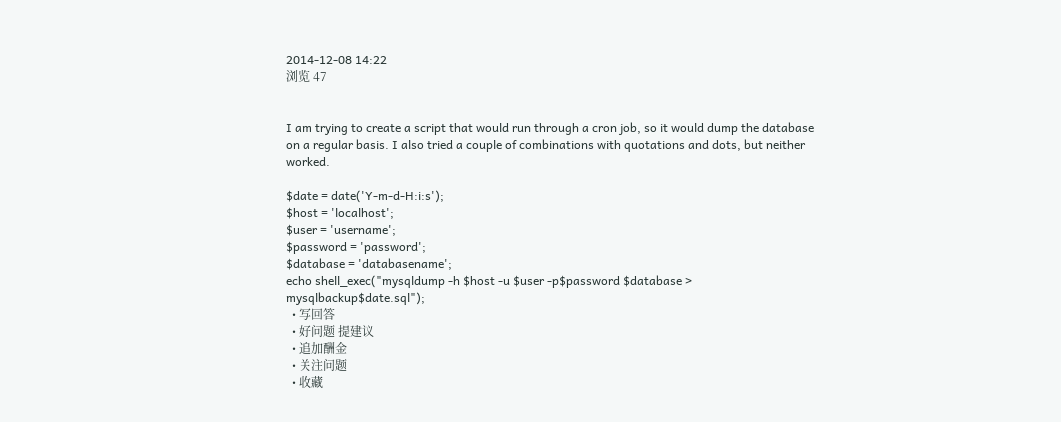2014-12-08 14:22
浏览 47


I am trying to create a script that would run through a cron job, so it would dump the database on a regular basis. I also tried a couple of combinations with quotations and dots, but neither worked.

$date = date('Y-m-d-H:i:s');
$host = 'localhost';
$user = 'username';
$password = 'password';
$database = 'databasename';
echo shell_exec("mysqldump -h $host -u $user -p$password $database > mysqlbackup$date.sql");
  • 写回答
  • 好问题 提建议
  • 追加酬金
  • 关注问题
  • 收藏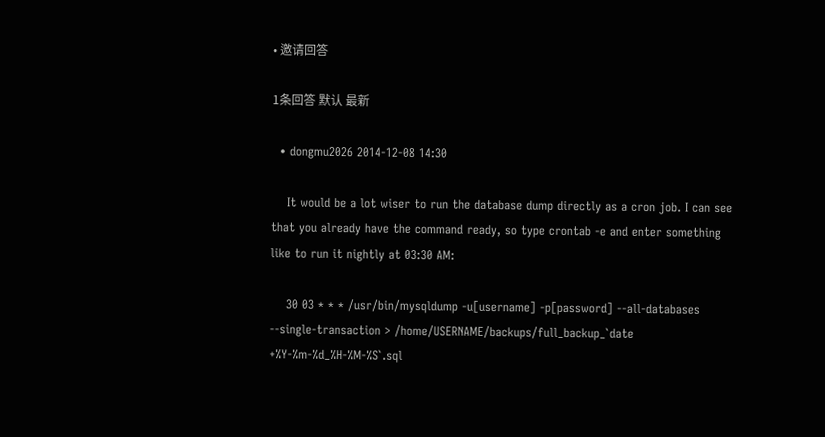• 邀请回答

1条回答 默认 最新

  • dongmu2026 2014-12-08 14:30

    It would be a lot wiser to run the database dump directly as a cron job. I can see that you already have the command ready, so type crontab -e and enter something like to run it nightly at 03:30 AM:

    30 03 * * * /usr/bin/mysqldump -u[username] -p[password] --all-databases --single-transaction > /home/USERNAME/backups/full_backup_`date +%Y-%m-%d_%H-%M-%S`.sql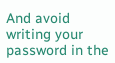And avoid writing your password in the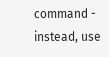command - instead, use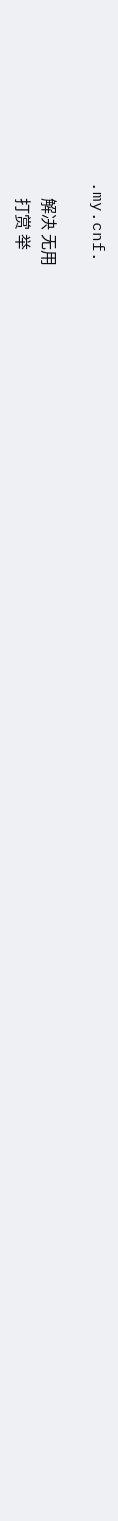.my.cnf.

    解决 无用
    打赏 举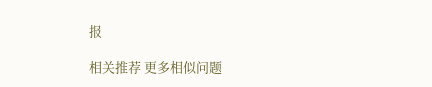报

相关推荐 更多相似问题